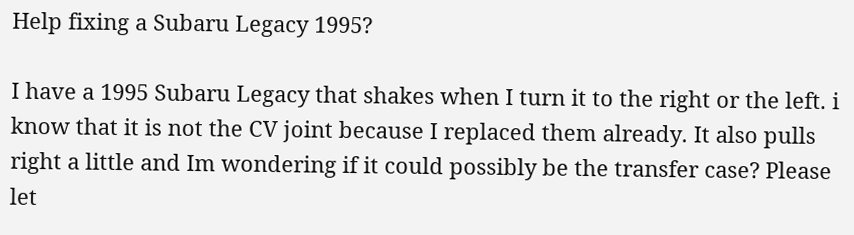Help fixing a Subaru Legacy 1995?

I have a 1995 Subaru Legacy that shakes when I turn it to the right or the left. i know that it is not the CV joint because I replaced them already. It also pulls right a little and Im wondering if it could possibly be the transfer case? Please let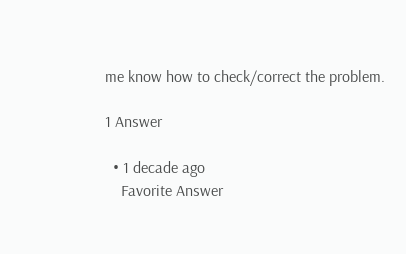me know how to check/correct the problem.

1 Answer

  • 1 decade ago
    Favorite Answer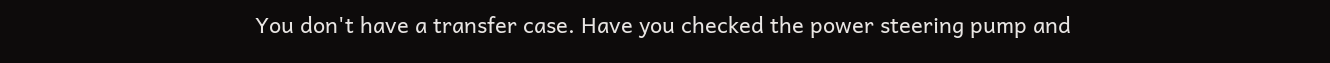You don't have a transfer case. Have you checked the power steering pump and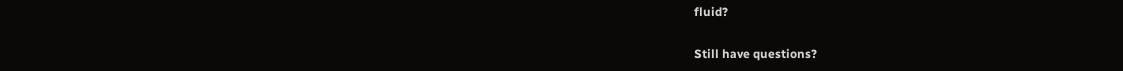fluid?

Still have questions?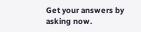Get your answers by asking now.